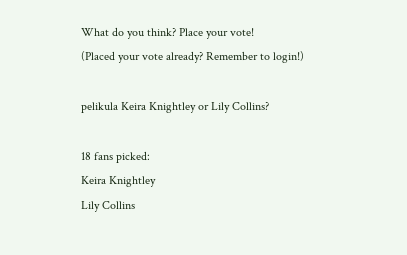What do you think? Place your vote!
(Placed your vote already? Remember to login!)

pelikula Keira Knightley or Lily Collins?

18 fans picked:
Keira Knightley
Lily Collins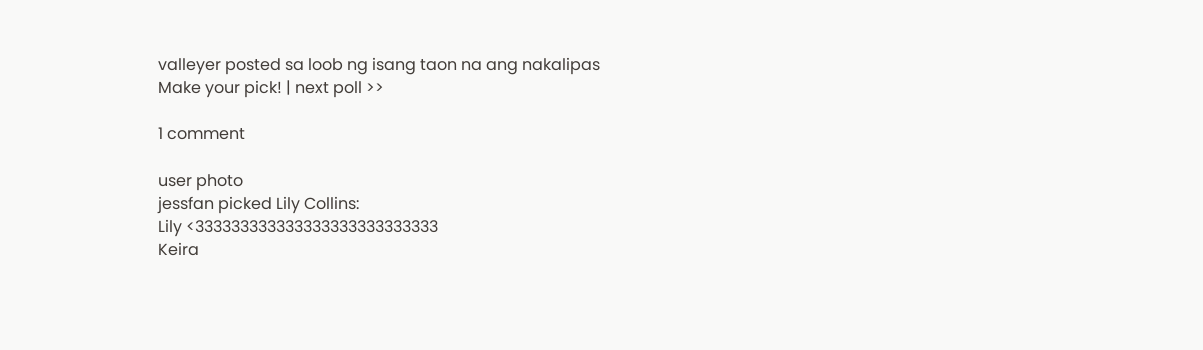valleyer posted sa loob ng isang taon na ang nakalipas
Make your pick! | next poll >>

1 comment

user photo
jessfan picked Lily Collins:
Lily <333333333333333333333333333
Keira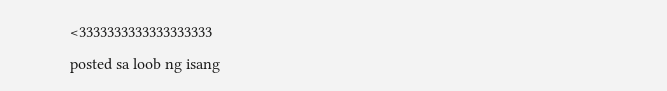<3333333333333333333
posted sa loob ng isang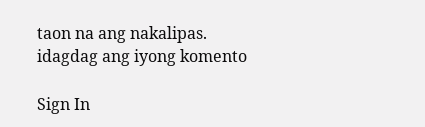taon na ang nakalipas.
idagdag ang iyong komento

Sign In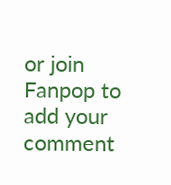or join Fanpop to add your comment